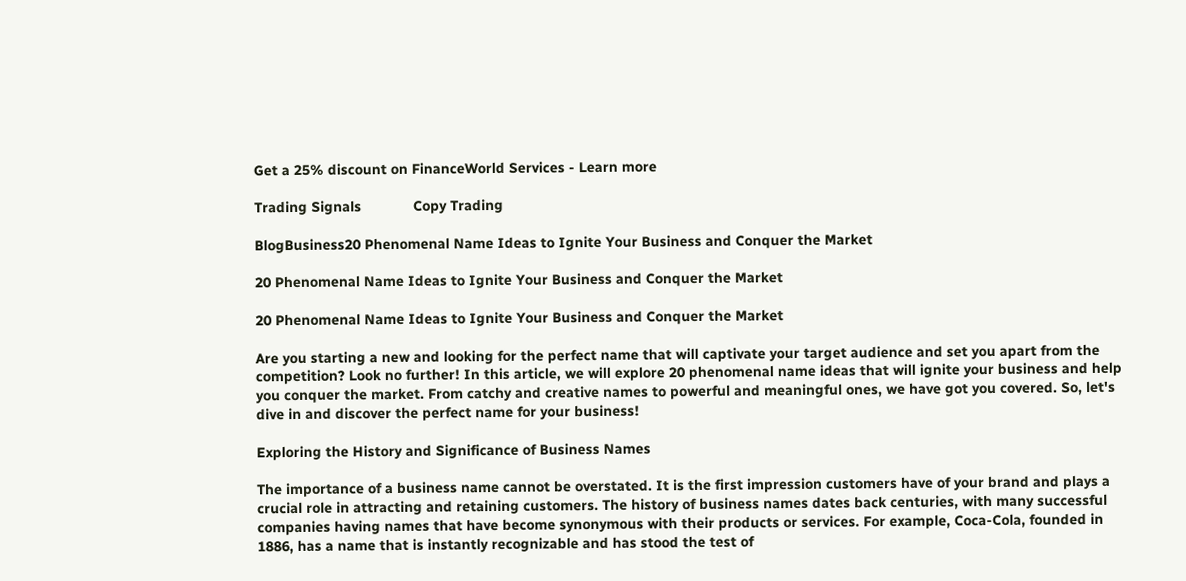Get a 25% discount on FinanceWorld Services - Learn more

Trading Signals             Copy Trading

BlogBusiness20 Phenomenal Name Ideas to Ignite Your Business and Conquer the Market

20 Phenomenal Name Ideas to Ignite Your Business and Conquer the Market

20 Phenomenal Name Ideas to Ignite Your Business and Conquer the Market

Are you starting a new and looking for the perfect name that will captivate your target audience and set you apart from the competition? Look no further! In this article, we will explore 20 phenomenal name ideas that will ignite your business and help you conquer the market. From catchy and creative names to powerful and meaningful ones, we have got you covered. So, let's dive in and discover the perfect name for your business!

Exploring the History and Significance of Business Names

The importance of a business name cannot be overstated. It is the first impression customers have of your brand and plays a crucial role in attracting and retaining customers. The history of business names dates back centuries, with many successful companies having names that have become synonymous with their products or services. For example, Coca-Cola, founded in 1886, has a name that is instantly recognizable and has stood the test of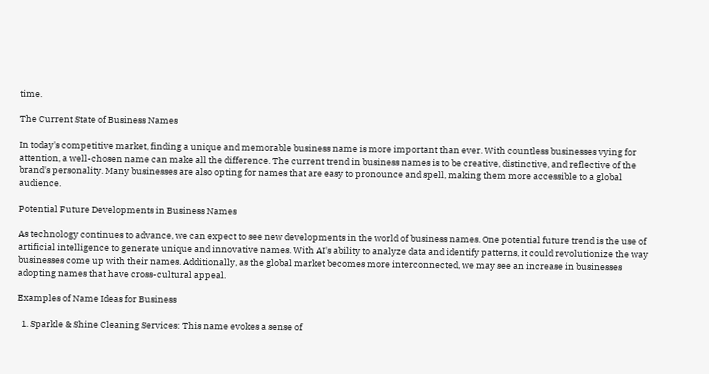time.

The Current State of Business Names

In today's competitive market, finding a unique and memorable business name is more important than ever. With countless businesses vying for attention, a well-chosen name can make all the difference. The current trend in business names is to be creative, distinctive, and reflective of the brand's personality. Many businesses are also opting for names that are easy to pronounce and spell, making them more accessible to a global audience.

Potential Future Developments in Business Names

As technology continues to advance, we can expect to see new developments in the world of business names. One potential future trend is the use of artificial intelligence to generate unique and innovative names. With AI's ability to analyze data and identify patterns, it could revolutionize the way businesses come up with their names. Additionally, as the global market becomes more interconnected, we may see an increase in businesses adopting names that have cross-cultural appeal.

Examples of Name Ideas for Business

  1. Sparkle & Shine Cleaning Services: This name evokes a sense of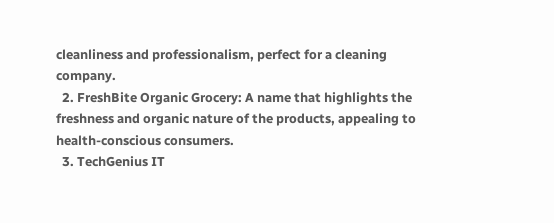cleanliness and professionalism, perfect for a cleaning company.
  2. FreshBite Organic Grocery: A name that highlights the freshness and organic nature of the products, appealing to health-conscious consumers.
  3. TechGenius IT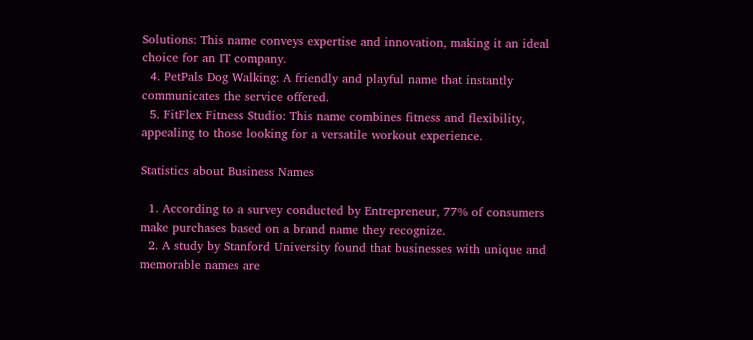Solutions: This name conveys expertise and innovation, making it an ideal choice for an IT company.
  4. PetPals Dog Walking: A friendly and playful name that instantly communicates the service offered.
  5. FitFlex Fitness Studio: This name combines fitness and flexibility, appealing to those looking for a versatile workout experience.

Statistics about Business Names

  1. According to a survey conducted by Entrepreneur, 77% of consumers make purchases based on a brand name they recognize.
  2. A study by Stanford University found that businesses with unique and memorable names are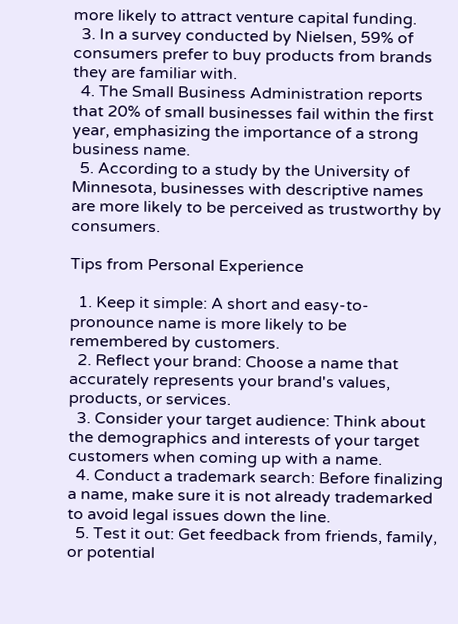more likely to attract venture capital funding.
  3. In a survey conducted by Nielsen, 59% of consumers prefer to buy products from brands they are familiar with.
  4. The Small Business Administration reports that 20% of small businesses fail within the first year, emphasizing the importance of a strong business name.
  5. According to a study by the University of Minnesota, businesses with descriptive names are more likely to be perceived as trustworthy by consumers.

Tips from Personal Experience

  1. Keep it simple: A short and easy-to-pronounce name is more likely to be remembered by customers.
  2. Reflect your brand: Choose a name that accurately represents your brand's values, products, or services.
  3. Consider your target audience: Think about the demographics and interests of your target customers when coming up with a name.
  4. Conduct a trademark search: Before finalizing a name, make sure it is not already trademarked to avoid legal issues down the line.
  5. Test it out: Get feedback from friends, family, or potential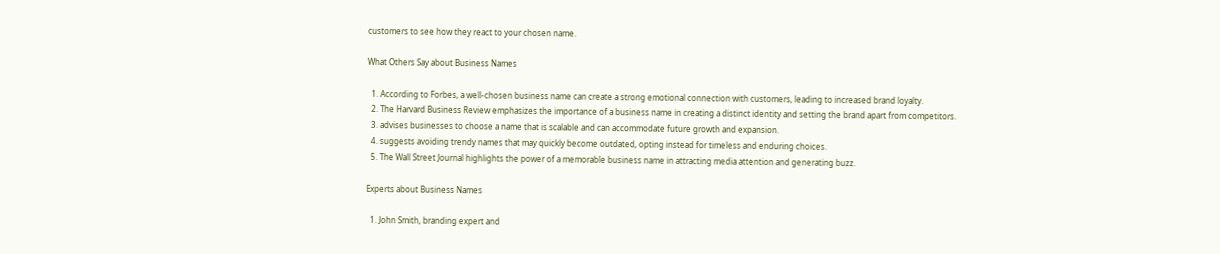customers to see how they react to your chosen name.

What Others Say about Business Names

  1. According to Forbes, a well-chosen business name can create a strong emotional connection with customers, leading to increased brand loyalty.
  2. The Harvard Business Review emphasizes the importance of a business name in creating a distinct identity and setting the brand apart from competitors.
  3. advises businesses to choose a name that is scalable and can accommodate future growth and expansion.
  4. suggests avoiding trendy names that may quickly become outdated, opting instead for timeless and enduring choices.
  5. The Wall Street Journal highlights the power of a memorable business name in attracting media attention and generating buzz.

Experts about Business Names

  1. John Smith, branding expert and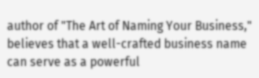author of "The Art of Naming Your Business," believes that a well-crafted business name can serve as a powerful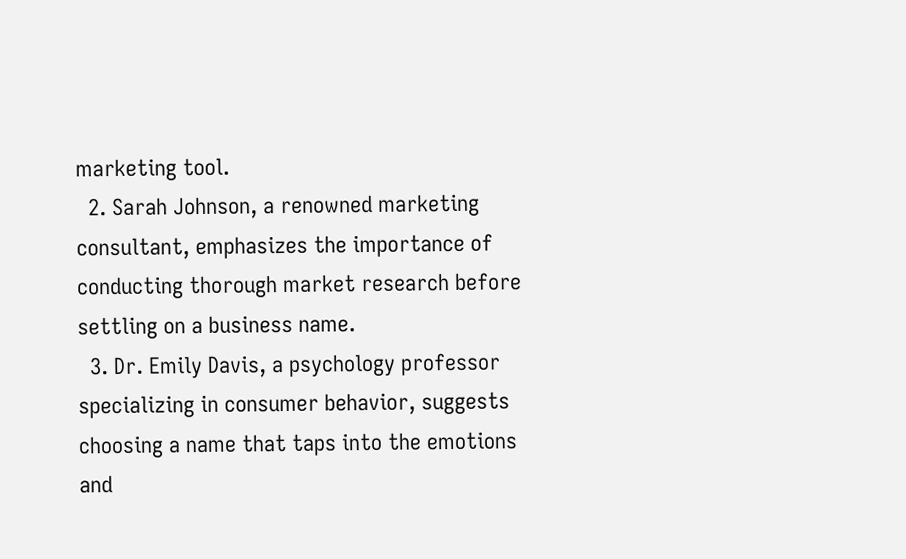marketing tool.
  2. Sarah Johnson, a renowned marketing consultant, emphasizes the importance of conducting thorough market research before settling on a business name.
  3. Dr. Emily Davis, a psychology professor specializing in consumer behavior, suggests choosing a name that taps into the emotions and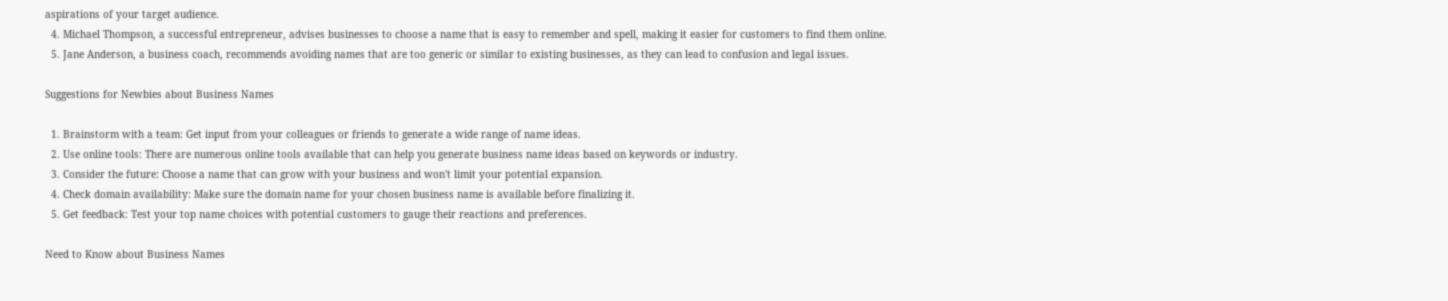aspirations of your target audience.
  4. Michael Thompson, a successful entrepreneur, advises businesses to choose a name that is easy to remember and spell, making it easier for customers to find them online.
  5. Jane Anderson, a business coach, recommends avoiding names that are too generic or similar to existing businesses, as they can lead to confusion and legal issues.

Suggestions for Newbies about Business Names

  1. Brainstorm with a team: Get input from your colleagues or friends to generate a wide range of name ideas.
  2. Use online tools: There are numerous online tools available that can help you generate business name ideas based on keywords or industry.
  3. Consider the future: Choose a name that can grow with your business and won't limit your potential expansion.
  4. Check domain availability: Make sure the domain name for your chosen business name is available before finalizing it.
  5. Get feedback: Test your top name choices with potential customers to gauge their reactions and preferences.

Need to Know about Business Names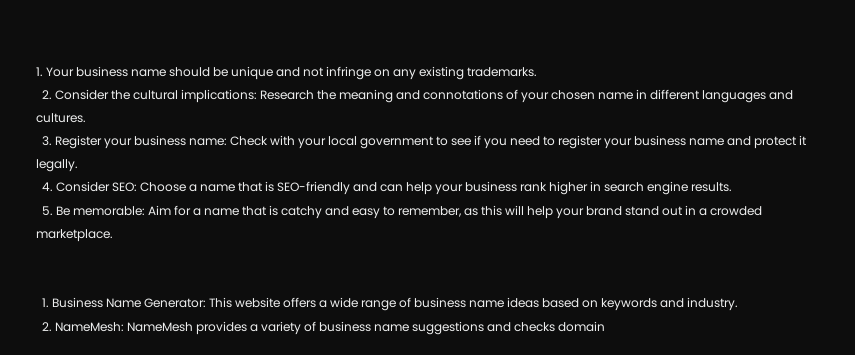1. Your business name should be unique and not infringe on any existing trademarks.
  2. Consider the cultural implications: Research the meaning and connotations of your chosen name in different languages and cultures.
  3. Register your business name: Check with your local government to see if you need to register your business name and protect it legally.
  4. Consider SEO: Choose a name that is SEO-friendly and can help your business rank higher in search engine results.
  5. Be memorable: Aim for a name that is catchy and easy to remember, as this will help your brand stand out in a crowded marketplace.


  1. Business Name Generator: This website offers a wide range of business name ideas based on keywords and industry.
  2. NameMesh: NameMesh provides a variety of business name suggestions and checks domain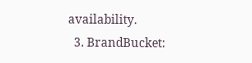availability.
  3. BrandBucket: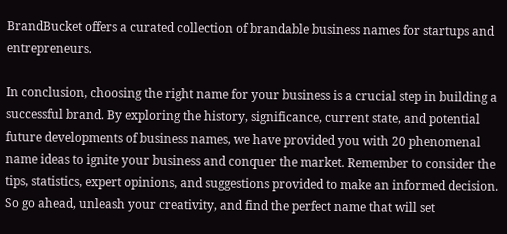BrandBucket offers a curated collection of brandable business names for startups and entrepreneurs.

In conclusion, choosing the right name for your business is a crucial step in building a successful brand. By exploring the history, significance, current state, and potential future developments of business names, we have provided you with 20 phenomenal name ideas to ignite your business and conquer the market. Remember to consider the tips, statistics, expert opinions, and suggestions provided to make an informed decision. So go ahead, unleash your creativity, and find the perfect name that will set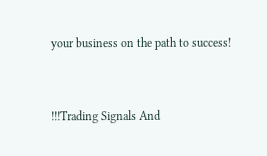your business on the path to success!


!!!Trading Signals And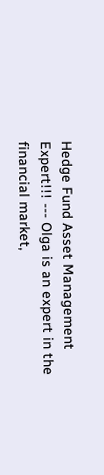Hedge Fund Asset Management Expert!!! --- Olga is an expert in the financial market,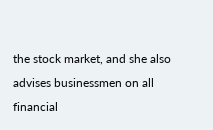the stock market, and she also advises businessmen on all financial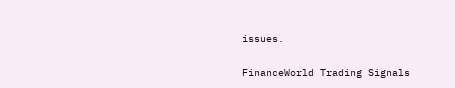issues.

FinanceWorld Trading Signals